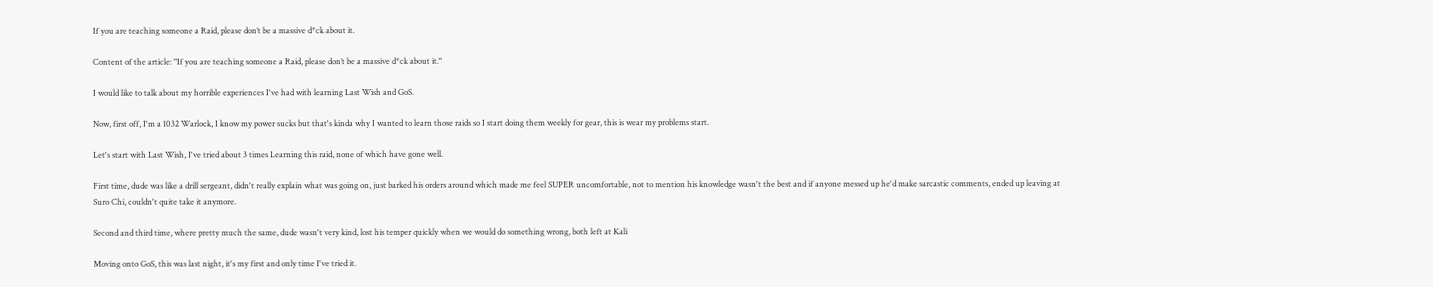If you are teaching someone a Raid, please don’t be a massive d*ck about it.

Content of the article: "If you are teaching someone a Raid, please don’t be a massive d*ck about it."

I would like to talk about my horrible experiences I've had with learning Last Wish and GoS.

Now, first off, I'm a 1032 Warlock, I know my power sucks but that's kinda why I wanted to learn those raids so I start doing them weekly for gear, this is wear my problems start.

Let's start with Last Wish, I've tried about 3 times Learning this raid, none of which have gone well.

First time, dude was like a drill sergeant, didn't really explain what was going on, just barked his orders around which made me feel SUPER uncomfortable, not to mention his knowledge wasn't the best and if anyone messed up he'd make sarcastic comments, ended up leaving at Suro Chi, couldn't quite take it anymore.

Second and third time, where pretty much the same, dude wasn't very kind, lost his temper quickly when we would do something wrong, both left at Kali

Moving onto GoS, this was last night, it's my first and only time I've tried it.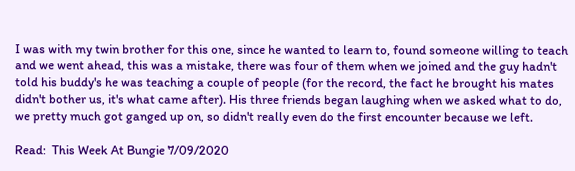I was with my twin brother for this one, since he wanted to learn to, found someone willing to teach and we went ahead, this was a mistake, there was four of them when we joined and the guy hadn't told his buddy's he was teaching a couple of people (for the record, the fact he brought his mates didn't bother us, it's what came after). His three friends began laughing when we asked what to do, we pretty much got ganged up on, so didn't really even do the first encounter because we left.

Read:  This Week At Bungie 7/09/2020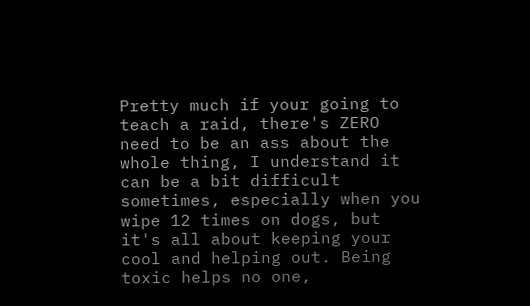Pretty much if your going to teach a raid, there's ZERO need to be an ass about the whole thing, I understand it can be a bit difficult sometimes, especially when you wipe 12 times on dogs, but it's all about keeping your cool and helping out. Being toxic helps no one,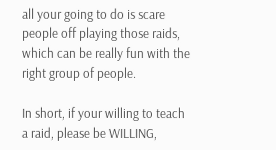all your going to do is scare people off playing those raids, which can be really fun with the right group of people.

In short, if your willing to teach a raid, please be WILLING,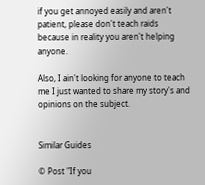if you get annoyed easily and aren't patient, please don't teach raids because in reality you aren't helping anyone.

Also, I ain't looking for anyone to teach me I just wanted to share my story's and opinions on the subject.


Similar Guides

© Post "If you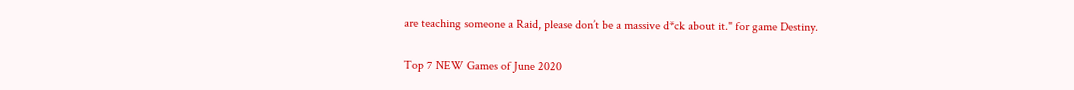are teaching someone a Raid, please don’t be a massive d*ck about it." for game Destiny.

Top 7 NEW Games of June 2020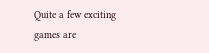Quite a few exciting games are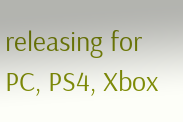releasing for PC, PS4, Xbox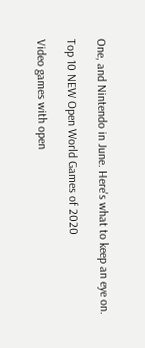One, and Nintendo in June. Here's what to keep an eye on.

Top 10 NEW Open World Games of 2020

Video games with open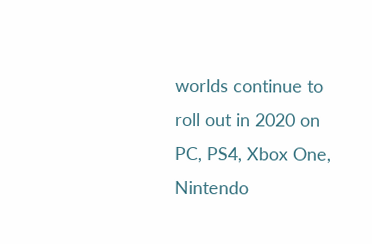worlds continue to roll out in 2020 on PC, PS4, Xbox One, Nintendo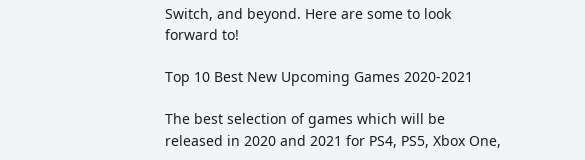Switch, and beyond. Here are some to look forward to!

Top 10 Best New Upcoming Games 2020-2021

The best selection of games which will be released in 2020 and 2021 for PS4, PS5, Xbox One,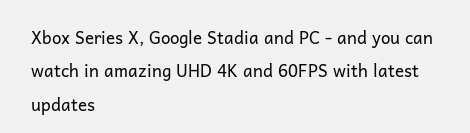Xbox Series X, Google Stadia and PC - and you can watch in amazing UHD 4K and 60FPS with latest updates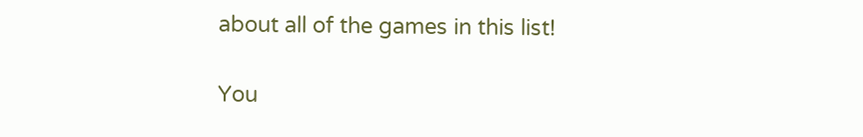about all of the games in this list!

You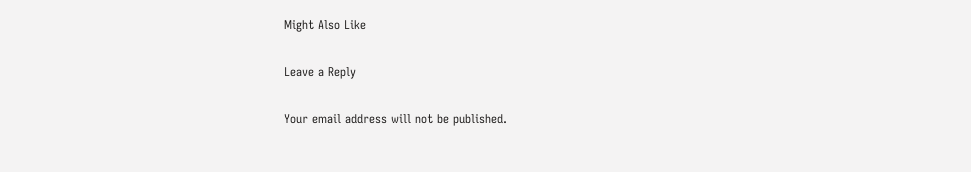Might Also Like

Leave a Reply

Your email address will not be published.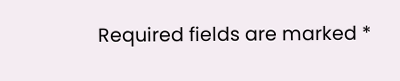Required fields are marked *